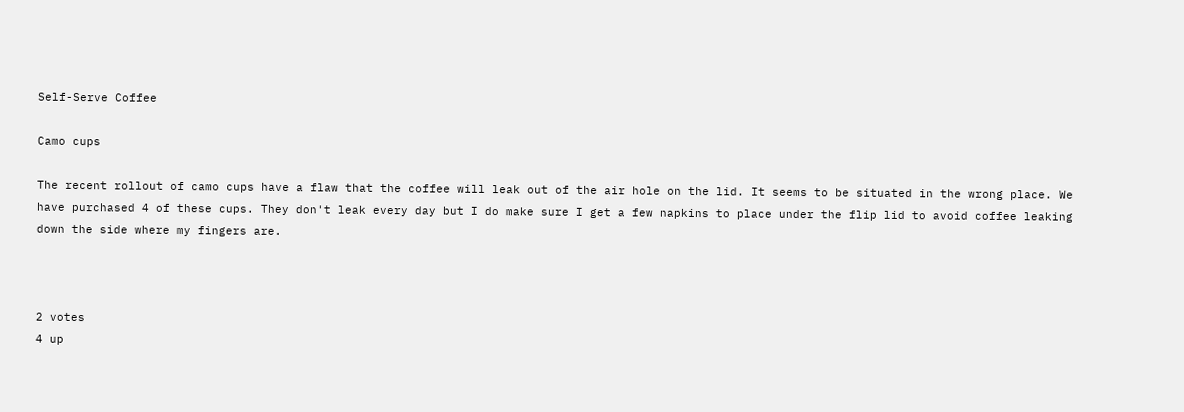Self-Serve Coffee

Camo cups

The recent rollout of camo cups have a flaw that the coffee will leak out of the air hole on the lid. It seems to be situated in the wrong place. We have purchased 4 of these cups. They don't leak every day but I do make sure I get a few napkins to place under the flip lid to avoid coffee leaking down the side where my fingers are.



2 votes
4 up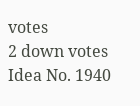votes
2 down votes
Idea No. 1940